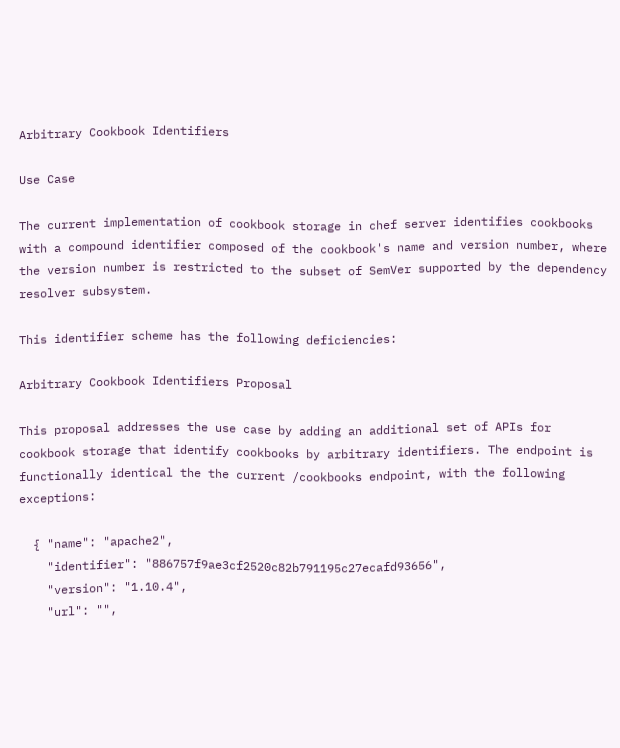Arbitrary Cookbook Identifiers

Use Case

The current implementation of cookbook storage in chef server identifies cookbooks with a compound identifier composed of the cookbook's name and version number, where the version number is restricted to the subset of SemVer supported by the dependency resolver subsystem.

This identifier scheme has the following deficiencies:

Arbitrary Cookbook Identifiers Proposal

This proposal addresses the use case by adding an additional set of APIs for cookbook storage that identify cookbooks by arbitrary identifiers. The endpoint is functionally identical the the current /cookbooks endpoint, with the following exceptions:

  { "name": "apache2",
    "identifier": "886757f9ae3cf2520c82b791195c27ecafd93656",
    "version": "1.10.4",
    "url": "",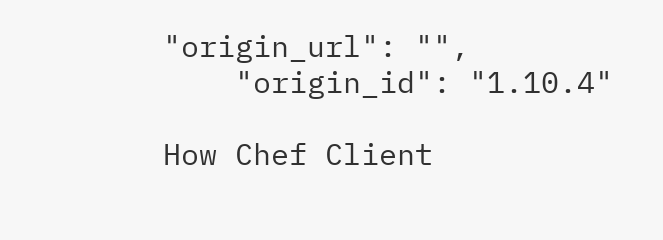"origin_url": "",
    "origin_id": "1.10.4"

How Chef Client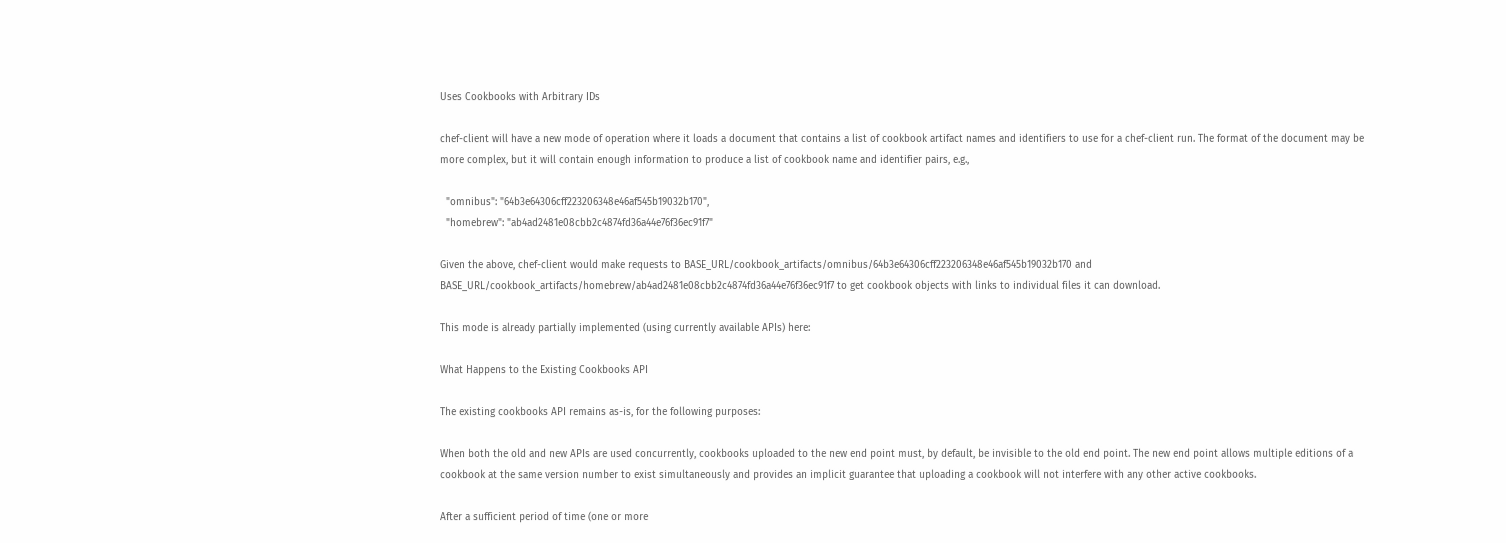Uses Cookbooks with Arbitrary IDs

chef-client will have a new mode of operation where it loads a document that contains a list of cookbook artifact names and identifiers to use for a chef-client run. The format of the document may be more complex, but it will contain enough information to produce a list of cookbook name and identifier pairs, e.g.,

  "omnibus": "64b3e64306cff223206348e46af545b19032b170",
  "homebrew": "ab4ad2481e08cbb2c4874fd36a44e76f36ec91f7"

Given the above, chef-client would make requests to BASE_URL/cookbook_artifacts/omnibus/64b3e64306cff223206348e46af545b19032b170 and BASE_URL/cookbook_artifacts/homebrew/ab4ad2481e08cbb2c4874fd36a44e76f36ec91f7 to get cookbook objects with links to individual files it can download.

This mode is already partially implemented (using currently available APIs) here:

What Happens to the Existing Cookbooks API

The existing cookbooks API remains as-is, for the following purposes:

When both the old and new APIs are used concurrently, cookbooks uploaded to the new end point must, by default, be invisible to the old end point. The new end point allows multiple editions of a cookbook at the same version number to exist simultaneously and provides an implicit guarantee that uploading a cookbook will not interfere with any other active cookbooks.

After a sufficient period of time (one or more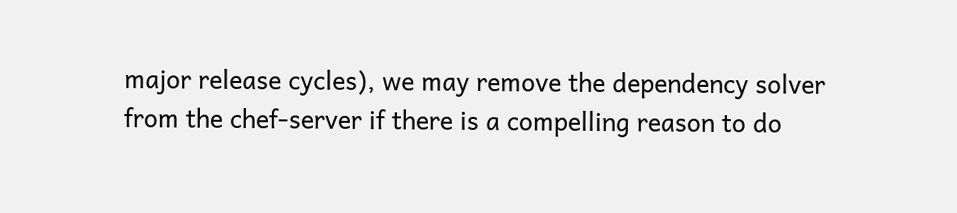major release cycles), we may remove the dependency solver from the chef-server if there is a compelling reason to do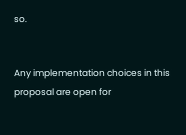so.


Any implementation choices in this proposal are open for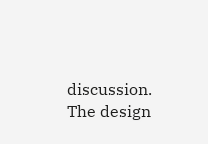discussion. The design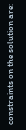constraints on the solution are: